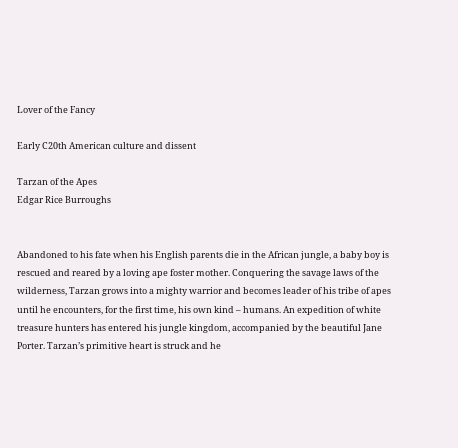Lover of the Fancy

Early C20th American culture and dissent

Tarzan of the Apes
Edgar Rice Burroughs


Abandoned to his fate when his English parents die in the African jungle, a baby boy is rescued and reared by a loving ape foster mother. Conquering the savage laws of the wilderness, Tarzan grows into a mighty warrior and becomes leader of his tribe of apes until he encounters, for the first time, his own kind – humans. An expedition of white treasure hunters has entered his jungle kingdom, accompanied by the beautiful Jane Porter. Tarzan’s primitive heart is struck and he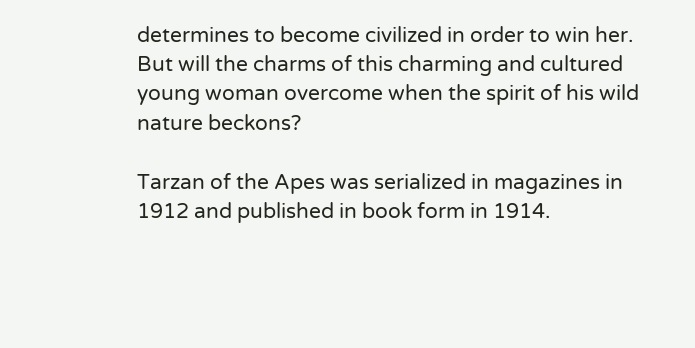determines to become civilized in order to win her. But will the charms of this charming and cultured young woman overcome when the spirit of his wild nature beckons?

Tarzan of the Apes was serialized in magazines in 1912 and published in book form in 1914.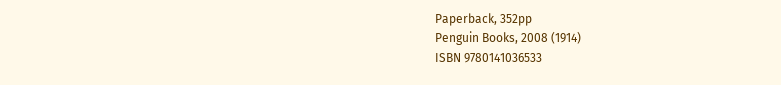Paperback, 352pp
Penguin Books, 2008 (1914)
ISBN 9780141036533